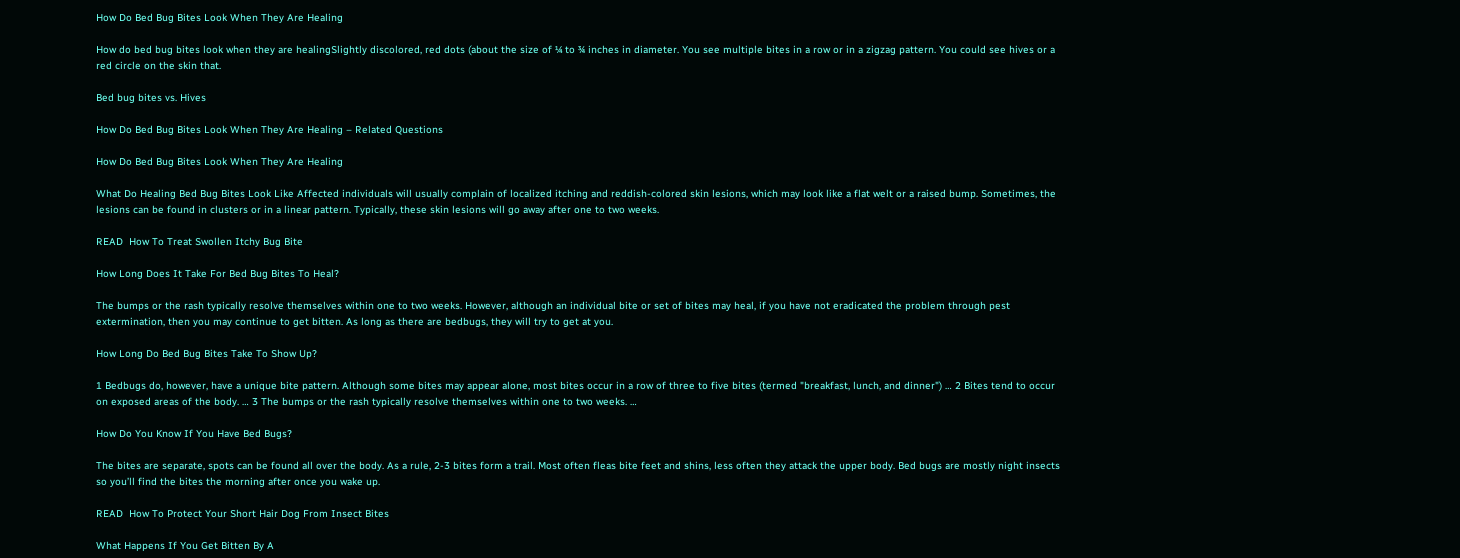How Do Bed Bug Bites Look When They Are Healing

How do bed bug bites look when they are healingSlightly discolored, red dots (about the size of ¼ to ¾ inches in diameter. You see multiple bites in a row or in a zigzag pattern. You could see hives or a red circle on the skin that.

Bed bug bites vs. Hives

How Do Bed Bug Bites Look When They Are Healing – Related Questions

How Do Bed Bug Bites Look When They Are Healing

What Do Healing Bed Bug Bites Look Like Affected individuals will usually complain of localized itching and reddish-colored skin lesions, which may look like a flat welt or a raised bump. Sometimes, the lesions can be found in clusters or in a linear pattern. Typically, these skin lesions will go away after one to two weeks.

READ  How To Treat Swollen Itchy Bug Bite

How Long Does It Take For Bed Bug Bites To Heal?

The bumps or the rash typically resolve themselves within one to two weeks. However, although an individual bite or set of bites may heal, if you have not eradicated the problem through pest extermination, then you may continue to get bitten. As long as there are bedbugs, they will try to get at you.

How Long Do Bed Bug Bites Take To Show Up?

1 Bedbugs do, however, have a unique bite pattern. Although some bites may appear alone, most bites occur in a row of three to five bites (termed "breakfast, lunch, and dinner") … 2 Bites tend to occur on exposed areas of the body. … 3 The bumps or the rash typically resolve themselves within one to two weeks. …

How Do You Know If You Have Bed Bugs?

The bites are separate, spots can be found all over the body. As a rule, 2-3 bites form a trail. Most often fleas bite feet and shins, less often they attack the upper body. Bed bugs are mostly night insects so you’ll find the bites the morning after once you wake up.

READ  How To Protect Your Short Hair Dog From Insect Bites

What Happens If You Get Bitten By A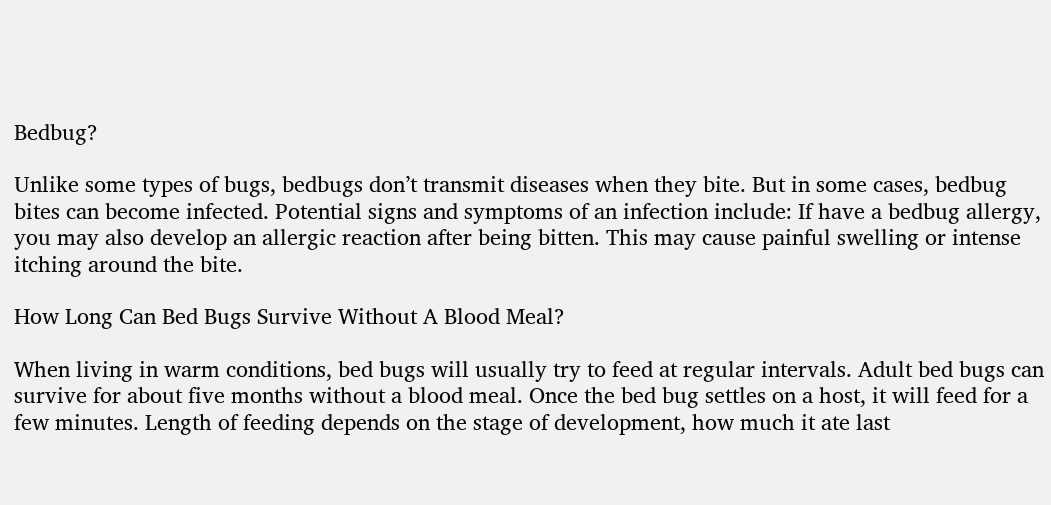Bedbug?

Unlike some types of bugs, bedbugs don’t transmit diseases when they bite. But in some cases, bedbug bites can become infected. Potential signs and symptoms of an infection include: If have a bedbug allergy, you may also develop an allergic reaction after being bitten. This may cause painful swelling or intense itching around the bite.

How Long Can Bed Bugs Survive Without A Blood Meal?

When living in warm conditions, bed bugs will usually try to feed at regular intervals. Adult bed bugs can survive for about five months without a blood meal. Once the bed bug settles on a host, it will feed for a few minutes. Length of feeding depends on the stage of development, how much it ate last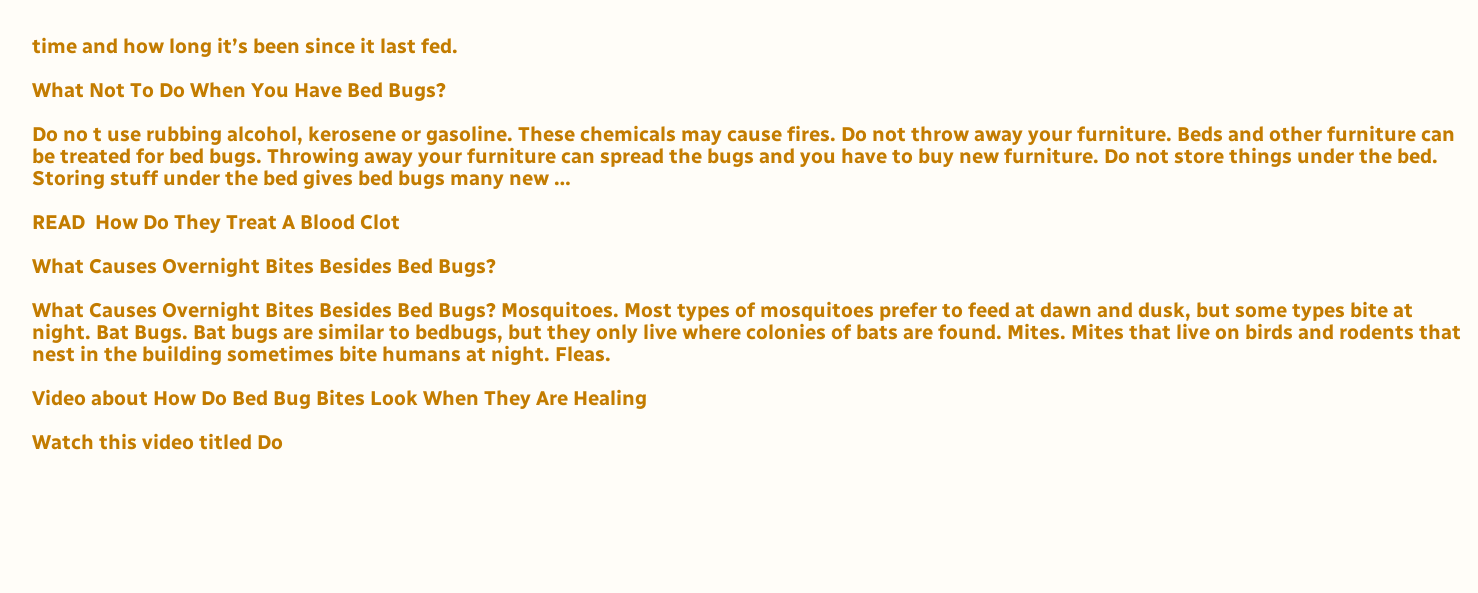time and how long it’s been since it last fed.

What Not To Do When You Have Bed Bugs?

Do no t use rubbing alcohol, kerosene or gasoline. These chemicals may cause fires. Do not throw away your furniture. Beds and other furniture can be treated for bed bugs. Throwing away your furniture can spread the bugs and you have to buy new furniture. Do not store things under the bed. Storing stuff under the bed gives bed bugs many new …

READ  How Do They Treat A Blood Clot

What Causes Overnight Bites Besides Bed Bugs?

What Causes Overnight Bites Besides Bed Bugs? Mosquitoes. Most types of mosquitoes prefer to feed at dawn and dusk, but some types bite at night. Bat Bugs. Bat bugs are similar to bedbugs, but they only live where colonies of bats are found. Mites. Mites that live on birds and rodents that nest in the building sometimes bite humans at night. Fleas.

Video about How Do Bed Bug Bites Look When They Are Healing

Watch this video titled Do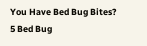You Have Bed Bug Bites? 5 Bed Bug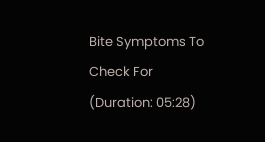Bite Symptoms To Check For (Duration: 05:28)